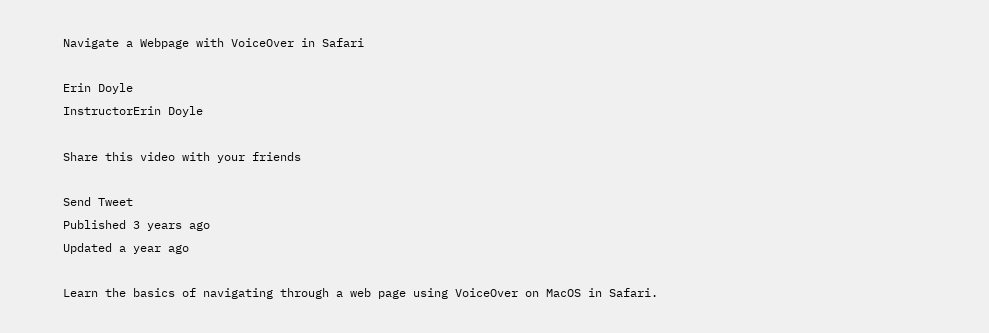Navigate a Webpage with VoiceOver in Safari

Erin Doyle
InstructorErin Doyle

Share this video with your friends

Send Tweet
Published 3 years ago
Updated a year ago

Learn the basics of navigating through a web page using VoiceOver on MacOS in Safari.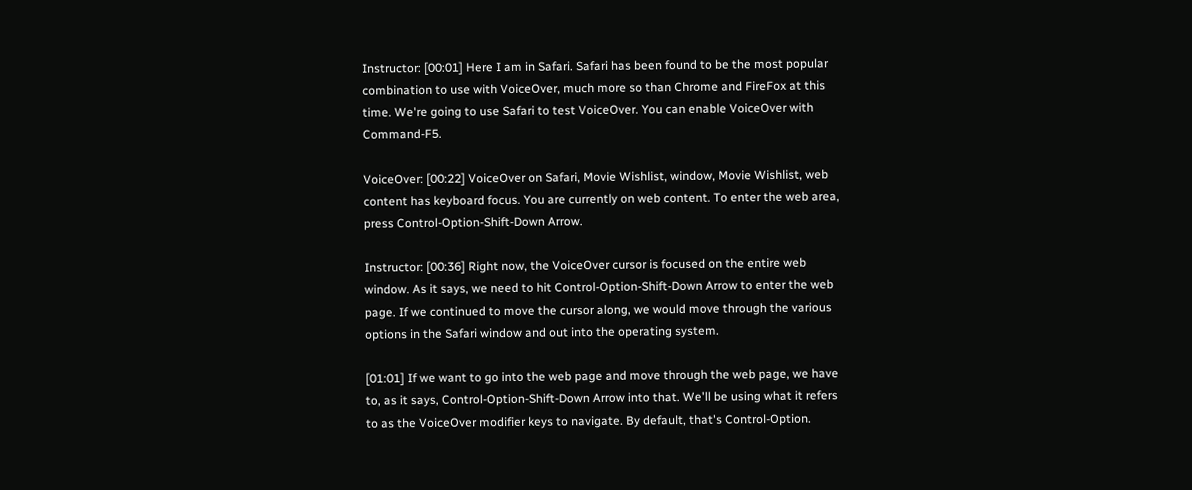Instructor: [00:01] Here I am in Safari. Safari has been found to be the most popular combination to use with VoiceOver, much more so than Chrome and FireFox at this time. We're going to use Safari to test VoiceOver. You can enable VoiceOver with Command-F5.

VoiceOver: [00:22] VoiceOver on Safari, Movie Wishlist, window, Movie Wishlist, web content has keyboard focus. You are currently on web content. To enter the web area, press Control-Option-Shift-Down Arrow.

Instructor: [00:36] Right now, the VoiceOver cursor is focused on the entire web window. As it says, we need to hit Control-Option-Shift-Down Arrow to enter the web page. If we continued to move the cursor along, we would move through the various options in the Safari window and out into the operating system.

[01:01] If we want to go into the web page and move through the web page, we have to, as it says, Control-Option-Shift-Down Arrow into that. We'll be using what it refers to as the VoiceOver modifier keys to navigate. By default, that's Control-Option.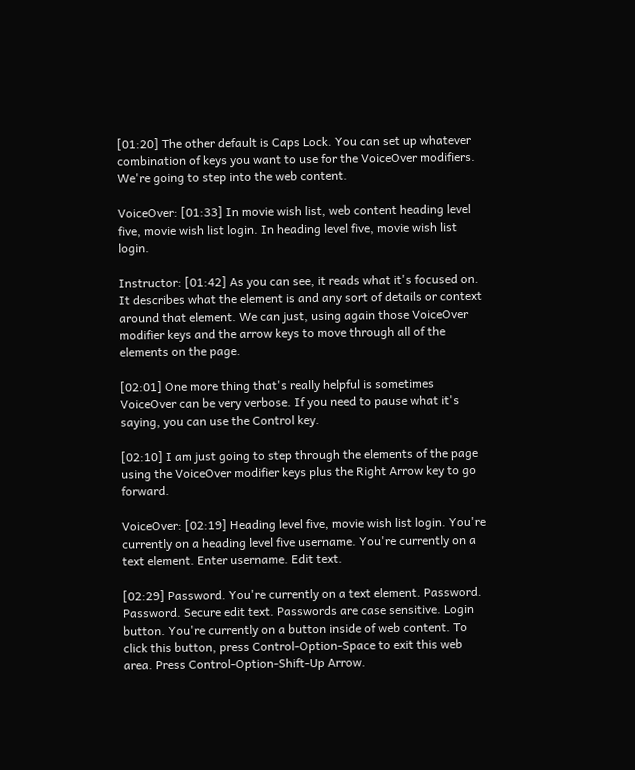[01:20] The other default is Caps Lock. You can set up whatever combination of keys you want to use for the VoiceOver modifiers. We're going to step into the web content.

VoiceOver: [01:33] In movie wish list, web content heading level five, movie wish list login. In heading level five, movie wish list login.

Instructor: [01:42] As you can see, it reads what it's focused on. It describes what the element is and any sort of details or context around that element. We can just, using again those VoiceOver modifier keys and the arrow keys to move through all of the elements on the page.

[02:01] One more thing that's really helpful is sometimes VoiceOver can be very verbose. If you need to pause what it's saying, you can use the Control key.

[02:10] I am just going to step through the elements of the page using the VoiceOver modifier keys plus the Right Arrow key to go forward.

VoiceOver: [02:19] Heading level five, movie wish list login. You're currently on a heading level five username. You're currently on a text element. Enter username. Edit text.

[02:29] Password. You're currently on a text element. Password. Password. Secure edit text. Passwords are case sensitive. Login button. You're currently on a button inside of web content. To click this button, press Control-Option-Space to exit this web area. Press Control-Option-Shift-Up Arrow.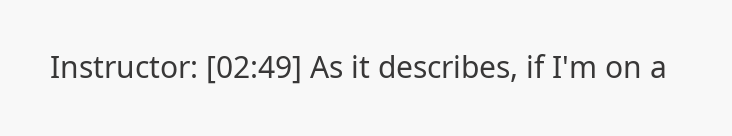Instructor: [02:49] As it describes, if I'm on a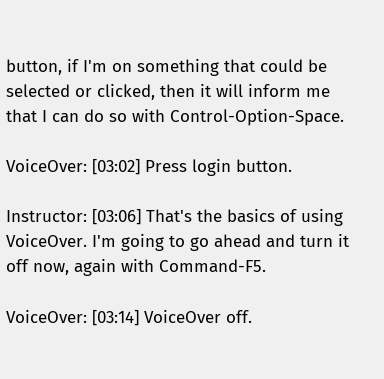button, if I'm on something that could be selected or clicked, then it will inform me that I can do so with Control-Option-Space.

VoiceOver: [03:02] Press login button.

Instructor: [03:06] That's the basics of using VoiceOver. I'm going to go ahead and turn it off now, again with Command-F5.

VoiceOver: [03:14] VoiceOver off.